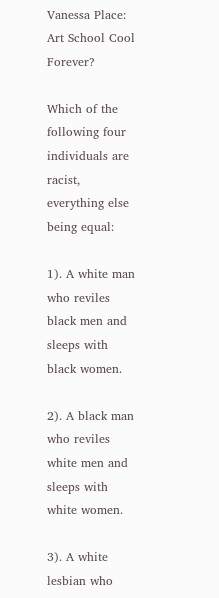Vanessa Place: Art School Cool Forever?

Which of the following four individuals are racist, everything else being equal:

1). A white man who reviles black men and sleeps with black women.

2). A black man who reviles white men and sleeps with white women.

3). A white lesbian who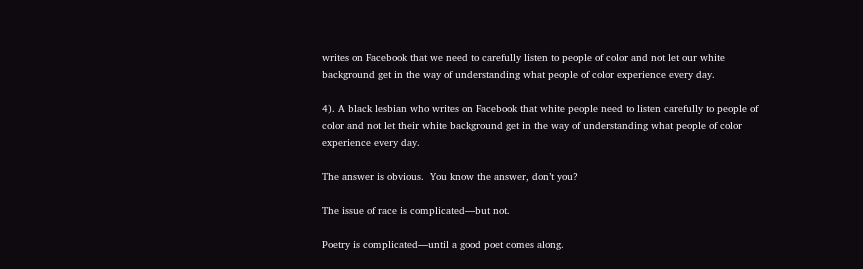writes on Facebook that we need to carefully listen to people of color and not let our white background get in the way of understanding what people of color experience every day.

4). A black lesbian who writes on Facebook that white people need to listen carefully to people of color and not let their white background get in the way of understanding what people of color experience every day.

The answer is obvious.  You know the answer, don’t you?

The issue of race is complicated—but not.

Poetry is complicated—until a good poet comes along.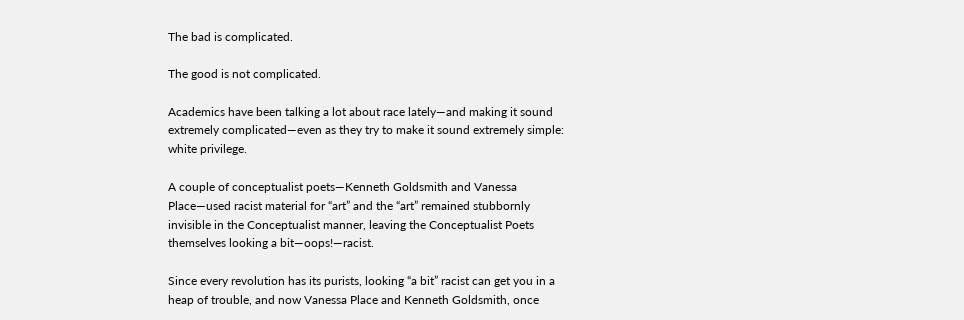The bad is complicated.

The good is not complicated.

Academics have been talking a lot about race lately—and making it sound extremely complicated—even as they try to make it sound extremely simple: white privilege.

A couple of conceptualist poets—Kenneth Goldsmith and Vanessa Place—used racist material for “art” and the “art” remained stubbornly invisible in the Conceptualist manner, leaving the Conceptualist Poets themselves looking a bit—oops!—racist.

Since every revolution has its purists, looking “a bit” racist can get you in a heap of trouble, and now Vanessa Place and Kenneth Goldsmith, once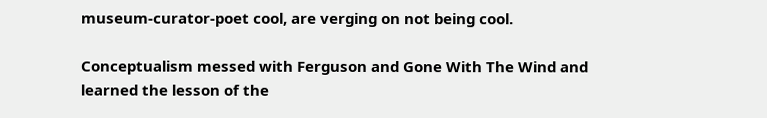museum-curator-poet cool, are verging on not being cool.

Conceptualism messed with Ferguson and Gone With The Wind and learned the lesson of the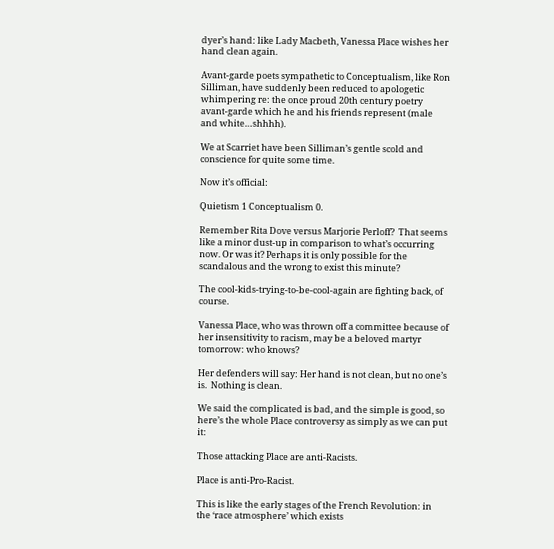dyer’s hand: like Lady Macbeth, Vanessa Place wishes her hand clean again.

Avant-garde poets sympathetic to Conceptualism, like Ron Silliman, have suddenly been reduced to apologetic whimpering re: the once proud 20th century poetry avant-garde which he and his friends represent (male and white…shhhh).

We at Scarriet have been Silliman’s gentle scold and conscience for quite some time.

Now it’s official:

Quietism 1 Conceptualism 0.

Remember Rita Dove versus Marjorie Perloff?  That seems like a minor dust-up in comparison to what’s occurring now. Or was it? Perhaps it is only possible for the scandalous and the wrong to exist this minute?

The cool-kids-trying-to-be-cool-again are fighting back, of course.

Vanessa Place, who was thrown off a committee because of her insensitivity to racism, may be a beloved martyr tomorrow: who knows?

Her defenders will say: Her hand is not clean, but no one’s is.  Nothing is clean.

We said the complicated is bad, and the simple is good, so here’s the whole Place controversy as simply as we can put it:

Those attacking Place are anti-Racists.

Place is anti-Pro-Racist.

This is like the early stages of the French Revolution: in the ‘race atmosphere’ which exists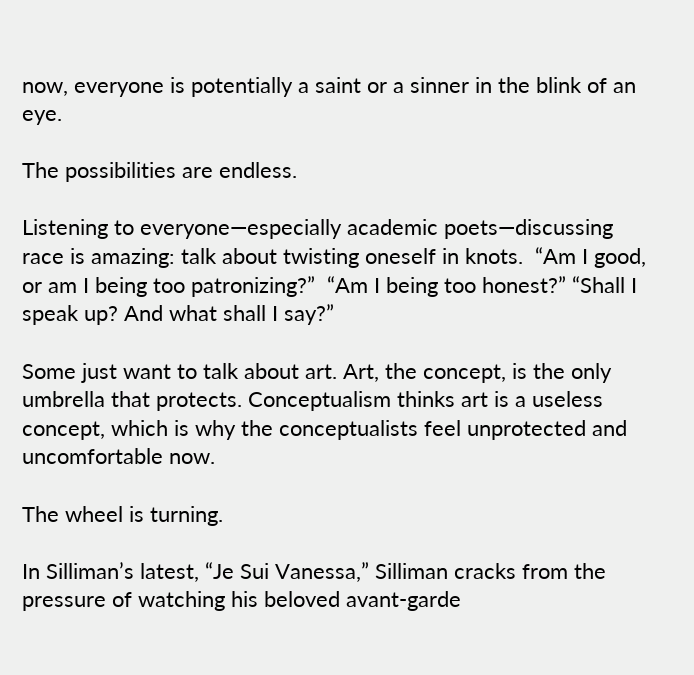now, everyone is potentially a saint or a sinner in the blink of an eye.

The possibilities are endless.

Listening to everyone—especially academic poets—discussing race is amazing: talk about twisting oneself in knots.  “Am I good, or am I being too patronizing?”  “Am I being too honest?” “Shall I speak up? And what shall I say?”

Some just want to talk about art. Art, the concept, is the only umbrella that protects. Conceptualism thinks art is a useless concept, which is why the conceptualists feel unprotected and uncomfortable now.

The wheel is turning.

In Silliman’s latest, “Je Sui Vanessa,” Silliman cracks from the pressure of watching his beloved avant-garde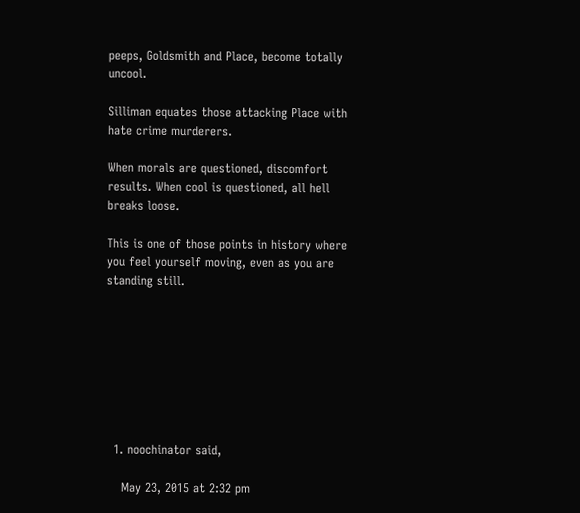peeps, Goldsmith and Place, become totally uncool.

Silliman equates those attacking Place with hate crime murderers.

When morals are questioned, discomfort results. When cool is questioned, all hell breaks loose.

This is one of those points in history where you feel yourself moving, even as you are standing still.








  1. noochinator said,

    May 23, 2015 at 2:32 pm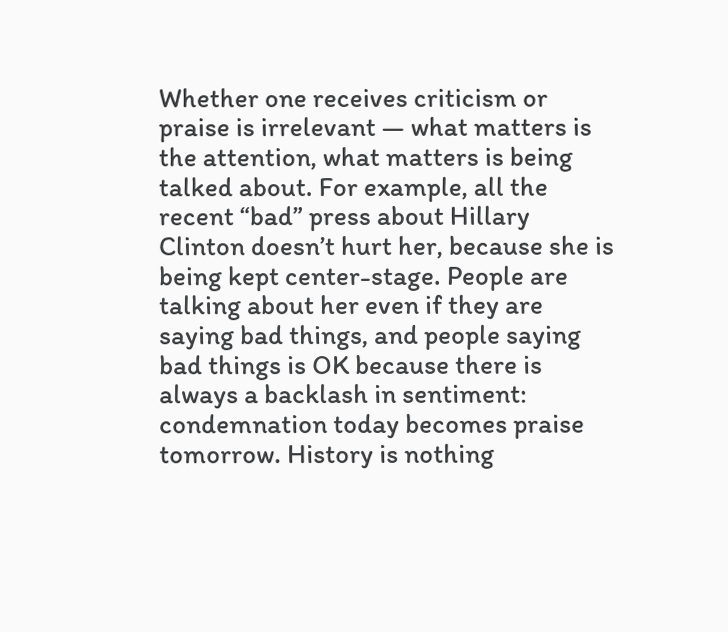Whether one receives criticism or praise is irrelevant — what matters is the attention, what matters is being talked about. For example, all the recent “bad” press about Hillary Clinton doesn’t hurt her, because she is being kept center-stage. People are talking about her even if they are saying bad things, and people saying bad things is OK because there is always a backlash in sentiment: condemnation today becomes praise tomorrow. History is nothing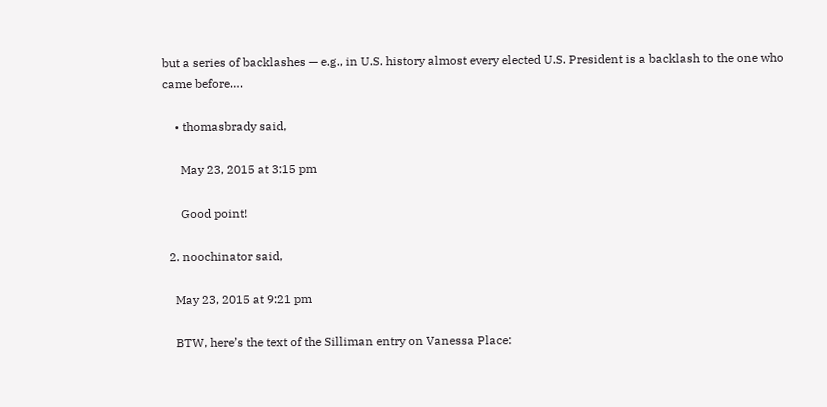but a series of backlashes — e.g., in U.S. history almost every elected U.S. President is a backlash to the one who came before….

    • thomasbrady said,

      May 23, 2015 at 3:15 pm

      Good point!

  2. noochinator said,

    May 23, 2015 at 9:21 pm

    BTW, here’s the text of the Silliman entry on Vanessa Place: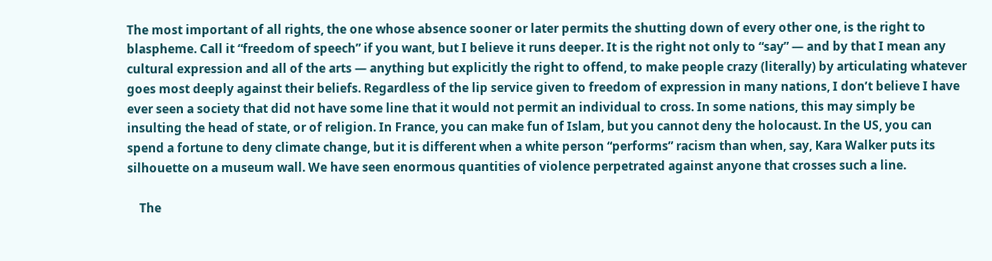The most important of all rights, the one whose absence sooner or later permits the shutting down of every other one, is the right to blaspheme. Call it “freedom of speech” if you want, but I believe it runs deeper. It is the right not only to “say” — and by that I mean any cultural expression and all of the arts — anything but explicitly the right to offend, to make people crazy (literally) by articulating whatever goes most deeply against their beliefs. Regardless of the lip service given to freedom of expression in many nations, I don’t believe I have ever seen a society that did not have some line that it would not permit an individual to cross. In some nations, this may simply be insulting the head of state, or of religion. In France, you can make fun of Islam, but you cannot deny the holocaust. In the US, you can spend a fortune to deny climate change, but it is different when a white person “performs” racism than when, say, Kara Walker puts its silhouette on a museum wall. We have seen enormous quantities of violence perpetrated against anyone that crosses such a line.

    The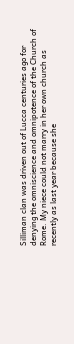Silliman clan was driven out of Lucca centuries ago for denying the omniscience and omnipotence of the Church of Rome. My niece could not marry in her own church as recently as last year because she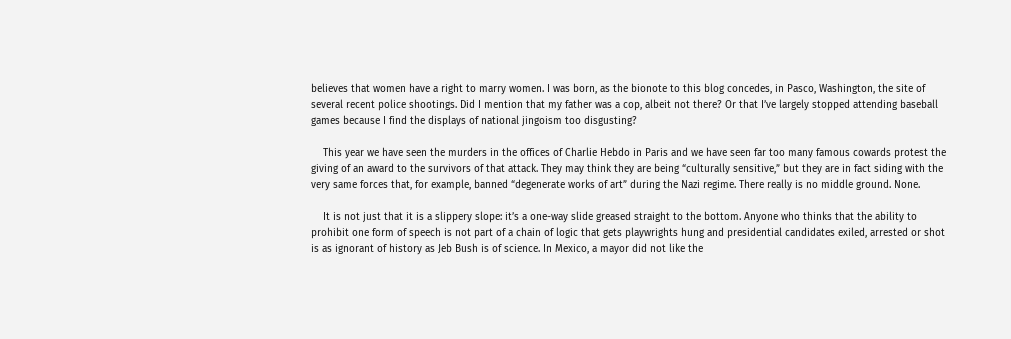believes that women have a right to marry women. I was born, as the bionote to this blog concedes, in Pasco, Washington, the site of several recent police shootings. Did I mention that my father was a cop, albeit not there? Or that I’ve largely stopped attending baseball games because I find the displays of national jingoism too disgusting?

    This year we have seen the murders in the offices of Charlie Hebdo in Paris and we have seen far too many famous cowards protest the giving of an award to the survivors of that attack. They may think they are being “culturally sensitive,” but they are in fact siding with the very same forces that, for example, banned “degenerate works of art” during the Nazi regime. There really is no middle ground. None.

    It is not just that it is a slippery slope: it’s a one-way slide greased straight to the bottom. Anyone who thinks that the ability to prohibit one form of speech is not part of a chain of logic that gets playwrights hung and presidential candidates exiled, arrested or shot is as ignorant of history as Jeb Bush is of science. In Mexico, a mayor did not like the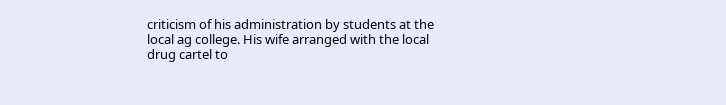criticism of his administration by students at the local ag college. His wife arranged with the local drug cartel to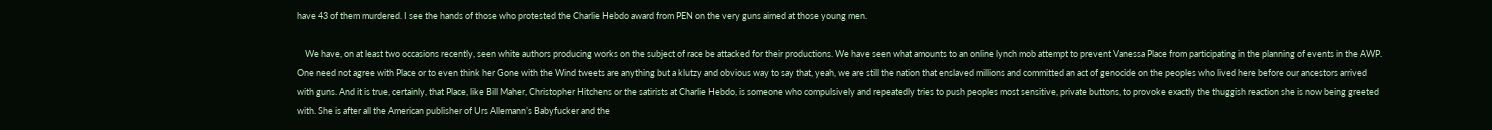have 43 of them murdered. I see the hands of those who protested the Charlie Hebdo award from PEN on the very guns aimed at those young men.

    We have, on at least two occasions recently, seen white authors producing works on the subject of race be attacked for their productions. We have seen what amounts to an online lynch mob attempt to prevent Vanessa Place from participating in the planning of events in the AWP. One need not agree with Place or to even think her Gone with the Wind tweets are anything but a klutzy and obvious way to say that, yeah, we are still the nation that enslaved millions and committed an act of genocide on the peoples who lived here before our ancestors arrived with guns. And it is true, certainly, that Place, like Bill Maher, Christopher Hitchens or the satirists at Charlie Hebdo, is someone who compulsively and repeatedly tries to push peoples most sensitive, private buttons, to provoke exactly the thuggish reaction she is now being greeted with. She is after all the American publisher of Urs Allemann’s Babyfucker and the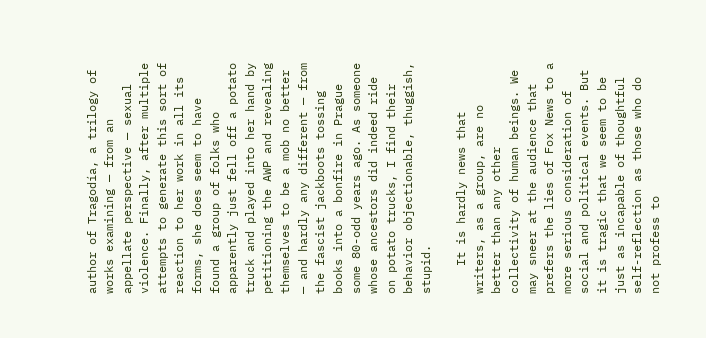author of Tragodía, a trilogy of works examining — from an appellate perspective — sexual violence. Finally, after multiple attempts to generate this sort of reaction to her work in all its forms, she does seem to have found a group of folks who apparently just fell off a potato truck and played into her hand by petitioning the AWP and revealing themselves to be a mob no better — and hardly any different — from the fascist jackboots tossing books into a bonfire in Prague some 80-odd years ago. As someone whose ancestors did indeed ride on potato trucks, I find their behavior objectionable, thuggish, stupid.

    It is hardly news that writers, as a group, are no better than any other collectivity of human beings. We may sneer at the audience that prefers the lies of Fox News to a more serious consideration of social and political events. But it is tragic that we seem to be just as incapable of thoughtful self-reflection as those who do not profess to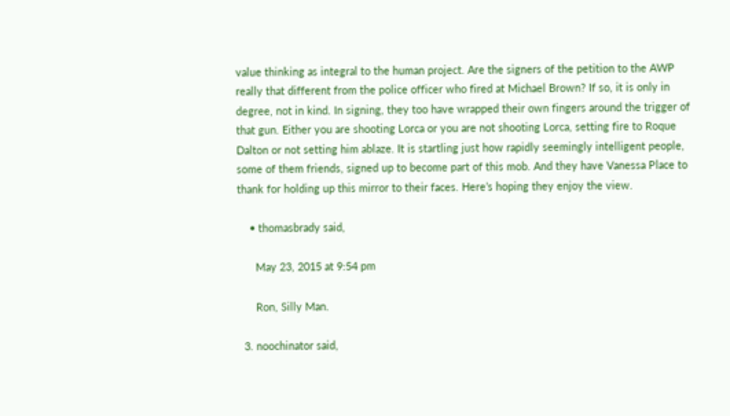value thinking as integral to the human project. Are the signers of the petition to the AWP really that different from the police officer who fired at Michael Brown? If so, it is only in degree, not in kind. In signing, they too have wrapped their own fingers around the trigger of that gun. Either you are shooting Lorca or you are not shooting Lorca, setting fire to Roque Dalton or not setting him ablaze. It is startling just how rapidly seemingly intelligent people, some of them friends, signed up to become part of this mob. And they have Vanessa Place to thank for holding up this mirror to their faces. Here’s hoping they enjoy the view.

    • thomasbrady said,

      May 23, 2015 at 9:54 pm

      Ron, Silly Man.

  3. noochinator said,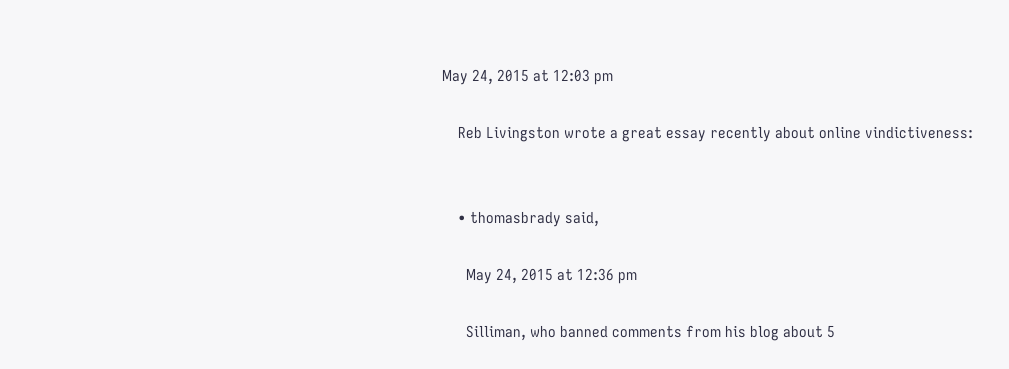May 24, 2015 at 12:03 pm

    Reb Livingston wrote a great essay recently about online vindictiveness:


    • thomasbrady said,

      May 24, 2015 at 12:36 pm

      Silliman, who banned comments from his blog about 5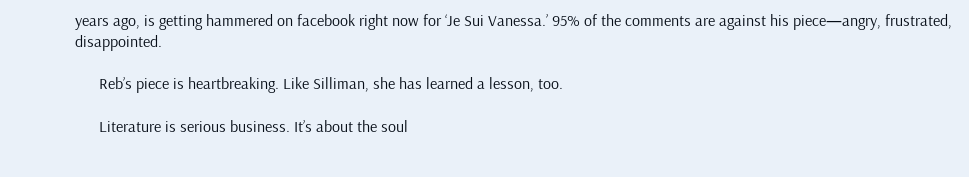years ago, is getting hammered on facebook right now for ‘Je Sui Vanessa.’ 95% of the comments are against his piece—angry, frustrated, disappointed.

      Reb’s piece is heartbreaking. Like Silliman, she has learned a lesson, too.

      Literature is serious business. It’s about the soul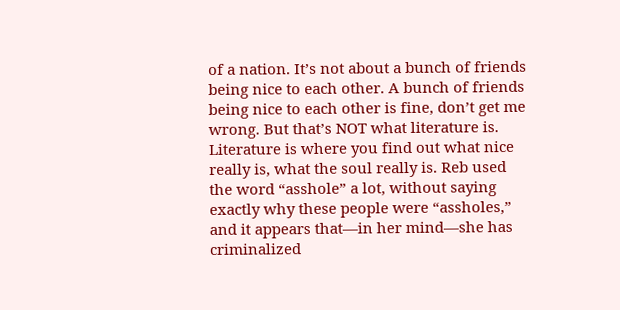of a nation. It’s not about a bunch of friends being nice to each other. A bunch of friends being nice to each other is fine, don’t get me wrong. But that’s NOT what literature is. Literature is where you find out what nice really is, what the soul really is. Reb used the word “asshole” a lot, without saying exactly why these people were “assholes,” and it appears that—in her mind—she has criminalized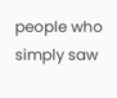people who simply saw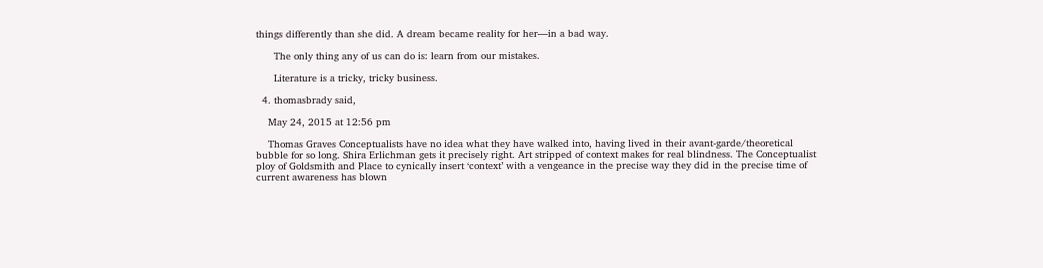things differently than she did. A dream became reality for her—in a bad way.

      The only thing any of us can do is: learn from our mistakes.

      Literature is a tricky, tricky business.

  4. thomasbrady said,

    May 24, 2015 at 12:56 pm

    Thomas Graves Conceptualists have no idea what they have walked into, having lived in their avant-garde/theoretical bubble for so long. Shira Erlichman gets it precisely right. Art stripped of context makes for real blindness. The Conceptualist ploy of Goldsmith and Place to cynically insert ‘context’ with a vengeance in the precise way they did in the precise time of current awareness has blown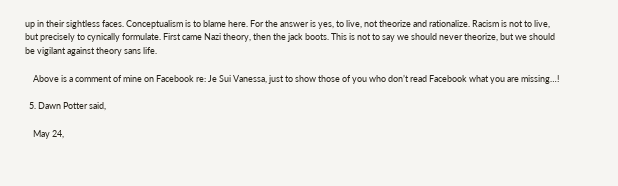up in their sightless faces. Conceptualism is to blame here. For the answer is yes, to live, not theorize and rationalize. Racism is not to live, but precisely to cynically formulate. First came Nazi theory, then the jack boots. This is not to say we should never theorize, but we should be vigilant against theory sans life.

    Above is a comment of mine on Facebook re: Je Sui Vanessa, just to show those of you who don’t read Facebook what you are missing…!

  5. Dawn Potter said,

    May 24,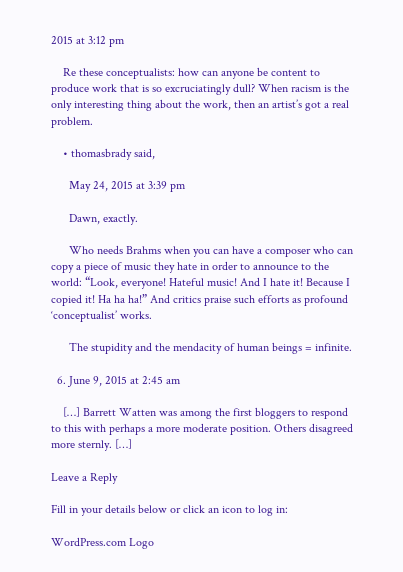2015 at 3:12 pm

    Re these conceptualists: how can anyone be content to produce work that is so excruciatingly dull? When racism is the only interesting thing about the work, then an artist’s got a real problem.

    • thomasbrady said,

      May 24, 2015 at 3:39 pm

      Dawn, exactly.

      Who needs Brahms when you can have a composer who can copy a piece of music they hate in order to announce to the world: “Look, everyone! Hateful music! And I hate it! Because I copied it! Ha ha ha!” And critics praise such efforts as profound ‘conceptualist’ works.

      The stupidity and the mendacity of human beings = infinite.

  6. June 9, 2015 at 2:45 am

    […] Barrett Watten was among the first bloggers to respond to this with perhaps a more moderate position. Others disagreed more sternly. […]

Leave a Reply

Fill in your details below or click an icon to log in:

WordPress.com Logo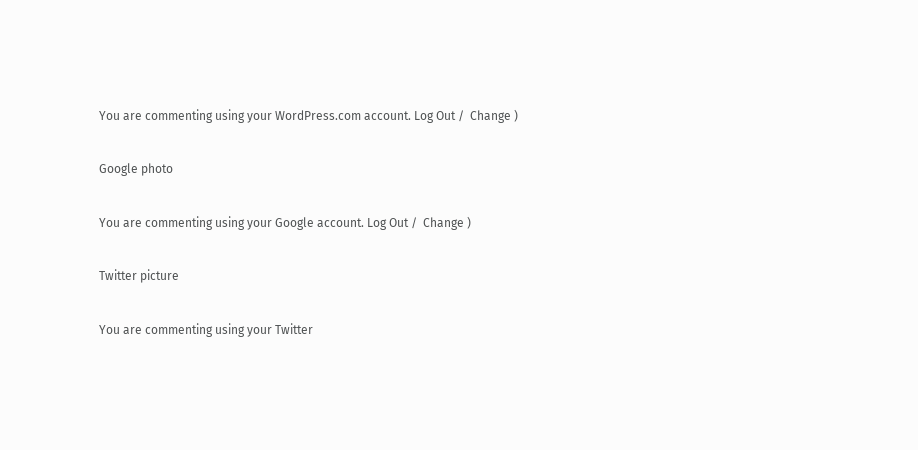You are commenting using your WordPress.com account. Log Out /  Change )

Google photo

You are commenting using your Google account. Log Out /  Change )

Twitter picture

You are commenting using your Twitter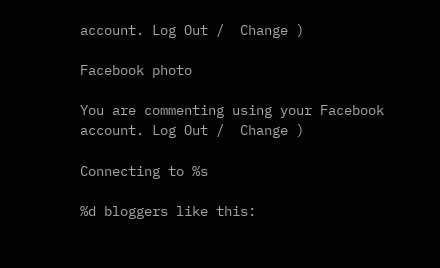account. Log Out /  Change )

Facebook photo

You are commenting using your Facebook account. Log Out /  Change )

Connecting to %s

%d bloggers like this: